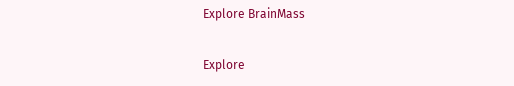Explore BrainMass

Explore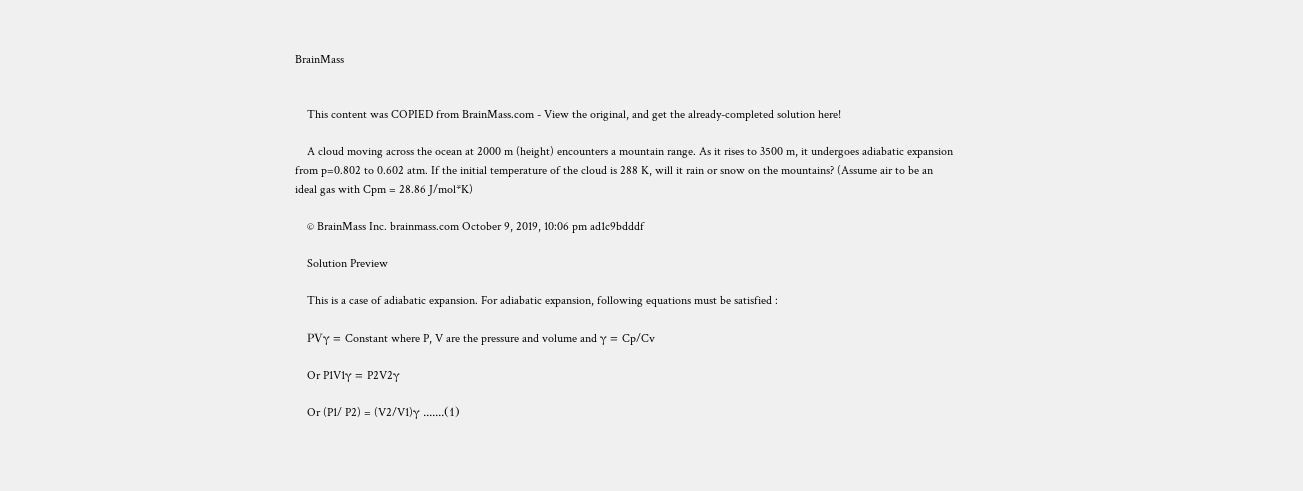BrainMass


    This content was COPIED from BrainMass.com - View the original, and get the already-completed solution here!

    A cloud moving across the ocean at 2000 m (height) encounters a mountain range. As it rises to 3500 m, it undergoes adiabatic expansion from p=0.802 to 0.602 atm. If the initial temperature of the cloud is 288 K, will it rain or snow on the mountains? (Assume air to be an ideal gas with Cpm = 28.86 J/mol*K)

    © BrainMass Inc. brainmass.com October 9, 2019, 10:06 pm ad1c9bdddf

    Solution Preview

    This is a case of adiabatic expansion. For adiabatic expansion, following equations must be satisfied :

    PVγ = Constant where P, V are the pressure and volume and γ = Cp/Cv

    Or P1V1γ = P2V2γ

    Or (P1/ P2) = (V2/V1)γ .......(1)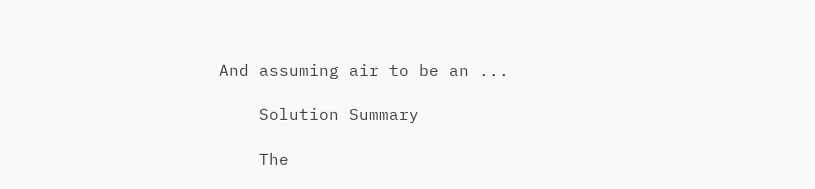And assuming air to be an ...

    Solution Summary

    The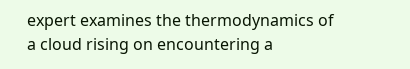expert examines the thermodynamics of a cloud rising on encountering a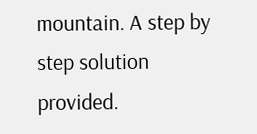mountain. A step by step solution provided.